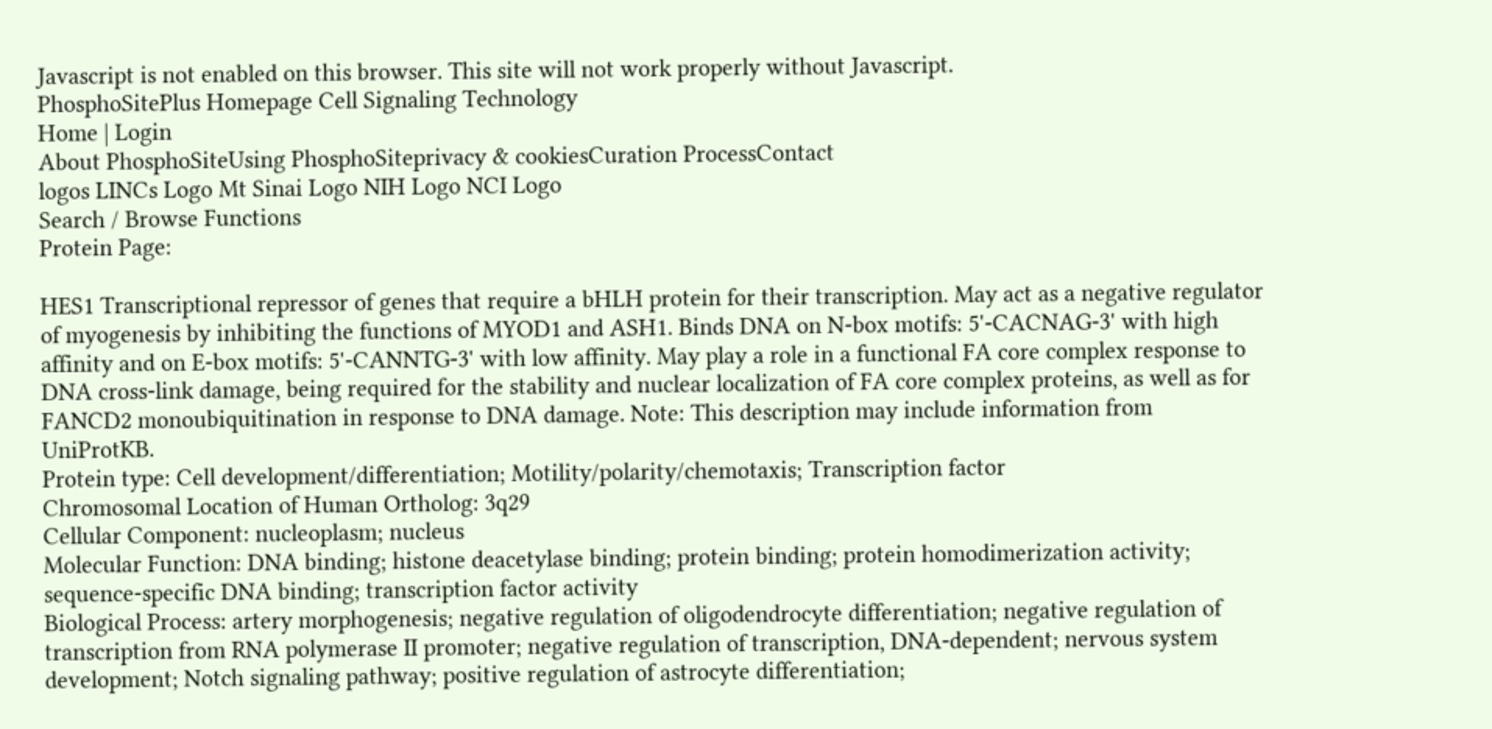Javascript is not enabled on this browser. This site will not work properly without Javascript.
PhosphoSitePlus Homepage Cell Signaling Technology
Home | Login
About PhosphoSiteUsing PhosphoSiteprivacy & cookiesCuration ProcessContact
logos LINCs Logo Mt Sinai Logo NIH Logo NCI Logo
Search / Browse Functions
Protein Page:

HES1 Transcriptional repressor of genes that require a bHLH protein for their transcription. May act as a negative regulator of myogenesis by inhibiting the functions of MYOD1 and ASH1. Binds DNA on N-box motifs: 5'-CACNAG-3' with high affinity and on E-box motifs: 5'-CANNTG-3' with low affinity. May play a role in a functional FA core complex response to DNA cross-link damage, being required for the stability and nuclear localization of FA core complex proteins, as well as for FANCD2 monoubiquitination in response to DNA damage. Note: This description may include information from UniProtKB.
Protein type: Cell development/differentiation; Motility/polarity/chemotaxis; Transcription factor
Chromosomal Location of Human Ortholog: 3q29
Cellular Component: nucleoplasm; nucleus
Molecular Function: DNA binding; histone deacetylase binding; protein binding; protein homodimerization activity; sequence-specific DNA binding; transcription factor activity
Biological Process: artery morphogenesis; negative regulation of oligodendrocyte differentiation; negative regulation of transcription from RNA polymerase II promoter; negative regulation of transcription, DNA-dependent; nervous system development; Notch signaling pathway; positive regulation of astrocyte differentiation;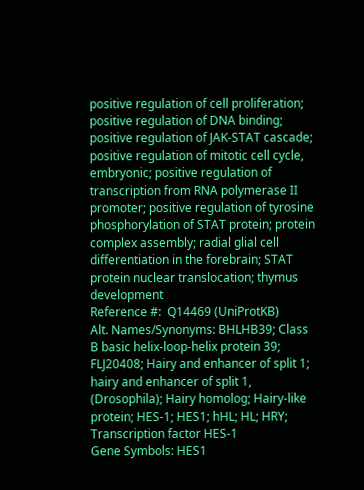positive regulation of cell proliferation; positive regulation of DNA binding; positive regulation of JAK-STAT cascade; positive regulation of mitotic cell cycle, embryonic; positive regulation of transcription from RNA polymerase II promoter; positive regulation of tyrosine phosphorylation of STAT protein; protein complex assembly; radial glial cell differentiation in the forebrain; STAT protein nuclear translocation; thymus development
Reference #:  Q14469 (UniProtKB)
Alt. Names/Synonyms: BHLHB39; Class B basic helix-loop-helix protein 39; FLJ20408; Hairy and enhancer of split 1; hairy and enhancer of split 1, (Drosophila); Hairy homolog; Hairy-like protein; HES-1; HES1; hHL; HL; HRY; Transcription factor HES-1
Gene Symbols: HES1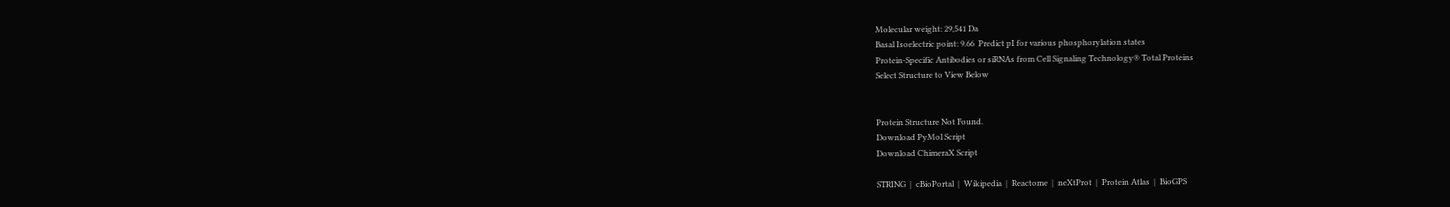Molecular weight: 29,541 Da
Basal Isoelectric point: 9.66  Predict pI for various phosphorylation states
Protein-Specific Antibodies or siRNAs from Cell Signaling Technology® Total Proteins
Select Structure to View Below


Protein Structure Not Found.
Download PyMol Script
Download ChimeraX Script

STRING  |  cBioPortal  |  Wikipedia  |  Reactome  |  neXtProt  |  Protein Atlas  |  BioGPS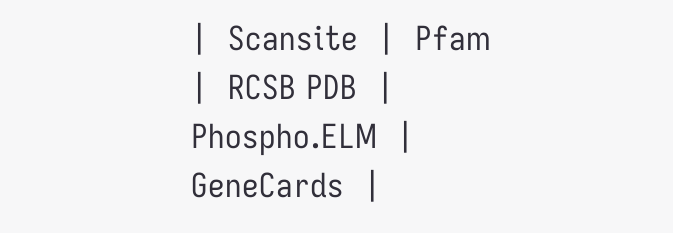|  Scansite  |  Pfam  |  RCSB PDB  |  Phospho.ELM  |  GeneCards  |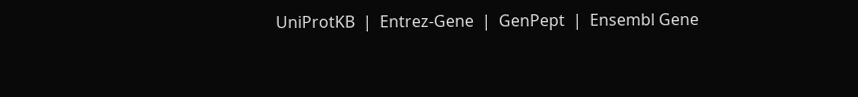UniProtKB  |  Entrez-Gene  |  GenPept  |  Ensembl Gene